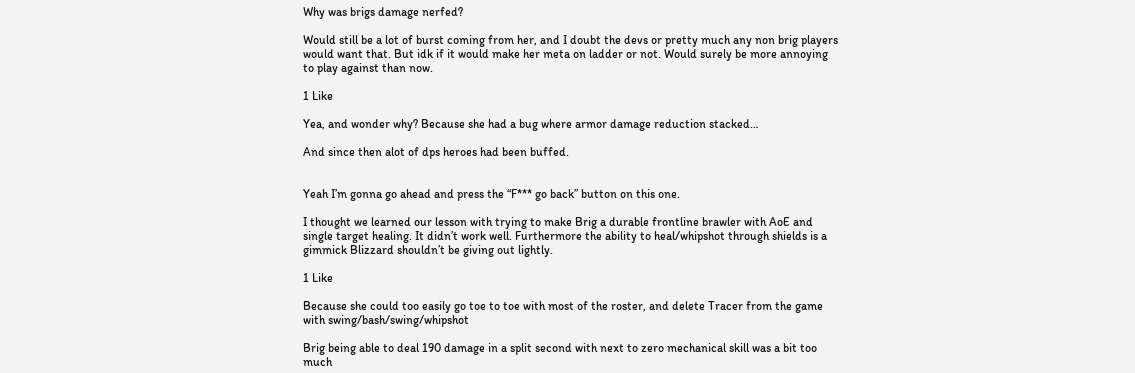Why was brigs damage nerfed?

Would still be a lot of burst coming from her, and I doubt the devs or pretty much any non brig players would want that. But idk if it would make her meta on ladder or not. Would surely be more annoying to play against than now.

1 Like

Yea, and wonder why? Because she had a bug where armor damage reduction stacked…

And since then alot of dps heroes had been buffed.


Yeah I’m gonna go ahead and press the “F*** go back” button on this one.

I thought we learned our lesson with trying to make Brig a durable frontline brawler with AoE and single target healing. It didn’t work well. Furthermore the ability to heal/whipshot through shields is a gimmick Blizzard shouldn’t be giving out lightly.

1 Like

Because she could too easily go toe to toe with most of the roster, and delete Tracer from the game with swing/bash/swing/whipshot

Brig being able to deal 190 damage in a split second with next to zero mechanical skill was a bit too much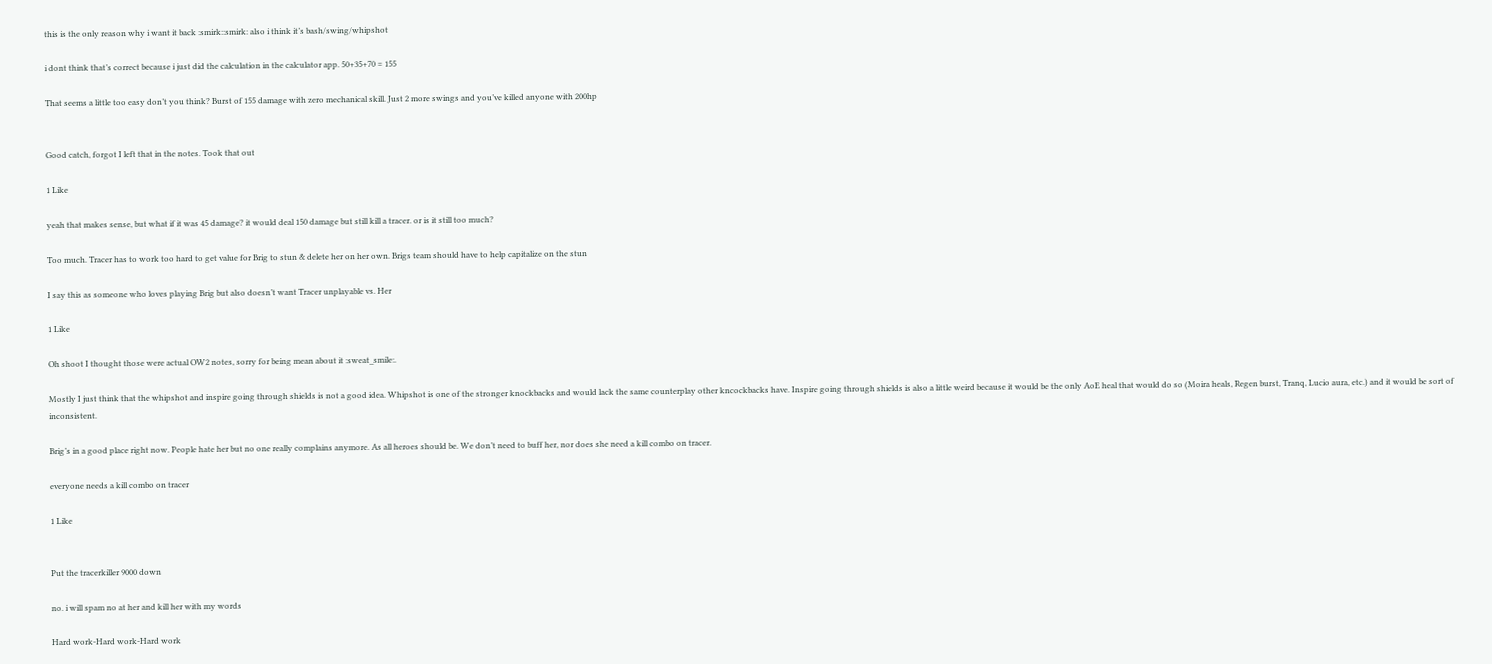this is the only reason why i want it back :smirk::smirk: also i think it’s bash/swing/whipshot

i dont think that’s correct because i just did the calculation in the calculator app. 50+35+70 = 155

That seems a little too easy don’t you think? Burst of 155 damage with zero mechanical skill. Just 2 more swings and you’ve killed anyone with 200hp


Good catch, forgot I left that in the notes. Took that out

1 Like

yeah that makes sense, but what if it was 45 damage? it would deal 150 damage but still kill a tracer. or is it still too much?

Too much. Tracer has to work too hard to get value for Brig to stun & delete her on her own. Brigs team should have to help capitalize on the stun

I say this as someone who loves playing Brig but also doesn’t want Tracer unplayable vs. Her

1 Like

Oh shoot I thought those were actual OW2 notes, sorry for being mean about it :sweat_smile:.

Mostly I just think that the whipshot and inspire going through shields is not a good idea. Whipshot is one of the stronger knockbacks and would lack the same counterplay other kncockbacks have. Inspire going through shields is also a little weird because it would be the only AoE heal that would do so (Moira heals, Regen burst, Tranq, Lucio aura, etc.) and it would be sort of inconsistent.

Brig’s in a good place right now. People hate her but no one really complains anymore. As all heroes should be. We don’t need to buff her, nor does she need a kill combo on tracer.

everyone needs a kill combo on tracer

1 Like


Put the tracerkiller 9000 down

no. i will spam no at her and kill her with my words

Hard work-Hard work-Hard work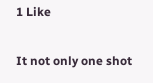1 Like

It not only one shot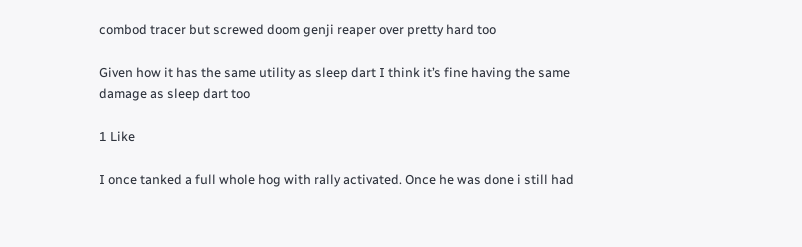combod tracer but screwed doom genji reaper over pretty hard too

Given how it has the same utility as sleep dart I think it’s fine having the same damage as sleep dart too

1 Like

I once tanked a full whole hog with rally activated. Once he was done i still had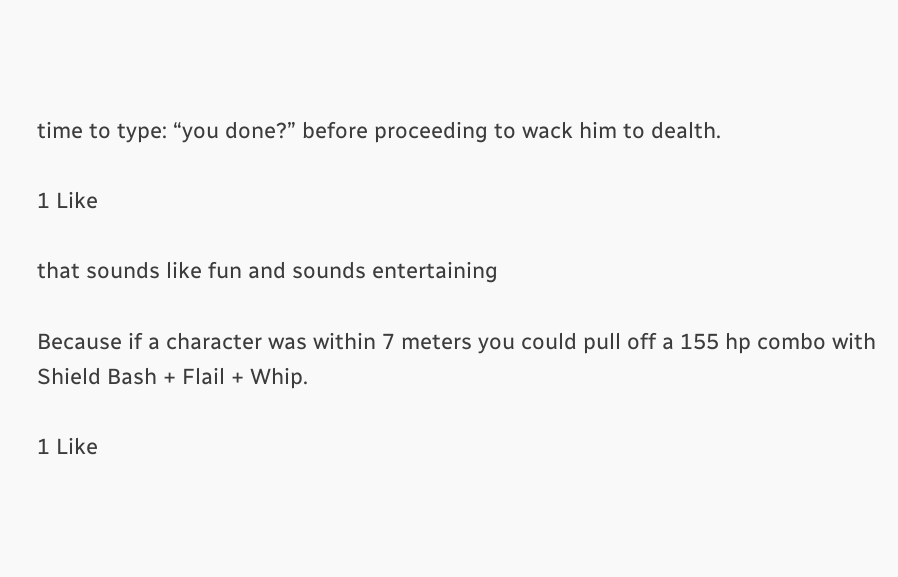time to type: “you done?” before proceeding to wack him to dealth.

1 Like

that sounds like fun and sounds entertaining

Because if a character was within 7 meters you could pull off a 155 hp combo with Shield Bash + Flail + Whip.

1 Like